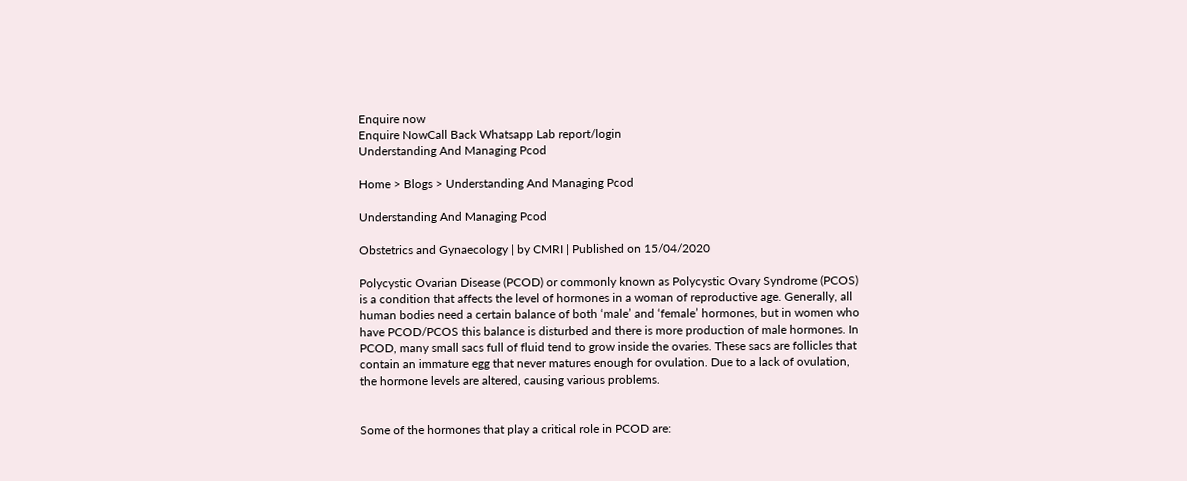Enquire now
Enquire NowCall Back Whatsapp Lab report/login
Understanding And Managing Pcod

Home > Blogs > Understanding And Managing Pcod

Understanding And Managing Pcod

Obstetrics and Gynaecology | by CMRI | Published on 15/04/2020

Polycystic Ovarian Disease (PCOD) or commonly known as Polycystic Ovary Syndrome (PCOS) is a condition that affects the level of hormones in a woman of reproductive age. Generally, all human bodies need a certain balance of both ‘male’ and ‘female’ hormones, but in women who have PCOD/PCOS this balance is disturbed and there is more production of male hormones. In PCOD, many small sacs full of fluid tend to grow inside the ovaries. These sacs are follicles that contain an immature egg that never matures enough for ovulation. Due to a lack of ovulation, the hormone levels are altered, causing various problems.


Some of the hormones that play a critical role in PCOD are: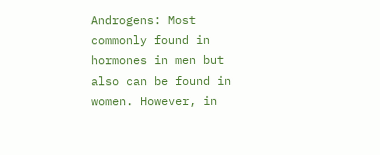Androgens: Most commonly found in hormones in men but also can be found in women. However, in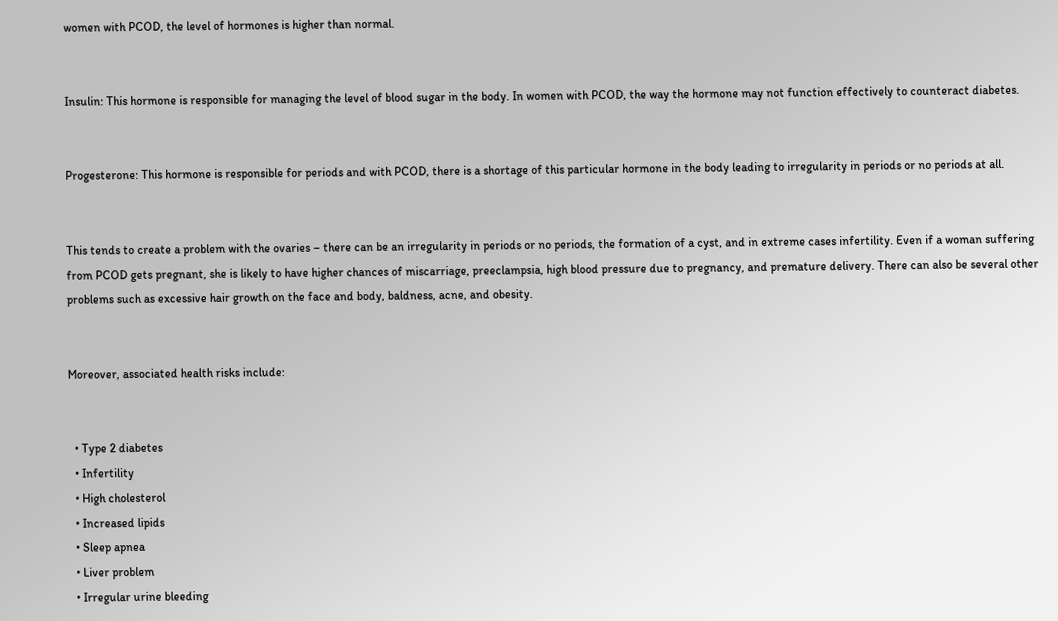women with PCOD, the level of hormones is higher than normal.


Insulin: This hormone is responsible for managing the level of blood sugar in the body. In women with PCOD, the way the hormone may not function effectively to counteract diabetes.


Progesterone: This hormone is responsible for periods and with PCOD, there is a shortage of this particular hormone in the body leading to irregularity in periods or no periods at all.


This tends to create a problem with the ovaries – there can be an irregularity in periods or no periods, the formation of a cyst, and in extreme cases infertility. Even if a woman suffering from PCOD gets pregnant, she is likely to have higher chances of miscarriage, preeclampsia, high blood pressure due to pregnancy, and premature delivery. There can also be several other problems such as excessive hair growth on the face and body, baldness, acne, and obesity.


Moreover, associated health risks include:


  • Type 2 diabetes
  • Infertility
  • High cholesterol
  • Increased lipids
  • Sleep apnea
  • Liver problem
  • Irregular urine bleeding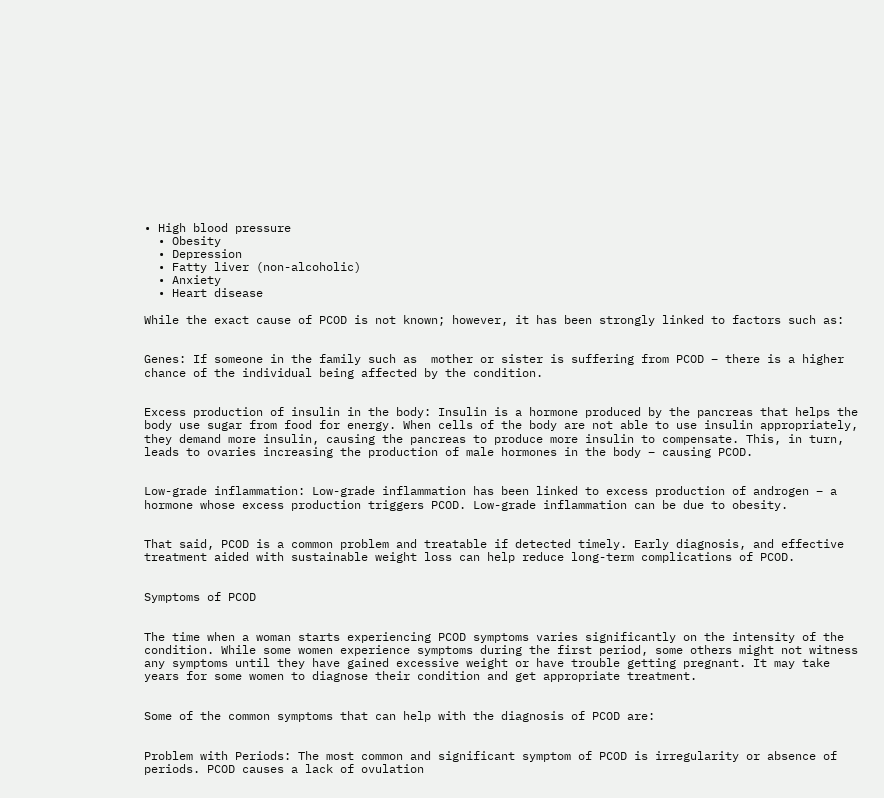• High blood pressure
  • Obesity
  • Depression
  • Fatty liver (non-alcoholic)
  • Anxiety
  • Heart disease

While the exact cause of PCOD is not known; however, it has been strongly linked to factors such as:


Genes: If someone in the family such as  mother or sister is suffering from PCOD – there is a higher chance of the individual being affected by the condition.


Excess production of insulin in the body: Insulin is a hormone produced by the pancreas that helps the body use sugar from food for energy. When cells of the body are not able to use insulin appropriately, they demand more insulin, causing the pancreas to produce more insulin to compensate. This, in turn, leads to ovaries increasing the production of male hormones in the body – causing PCOD.


Low-grade inflammation: Low-grade inflammation has been linked to excess production of androgen – a hormone whose excess production triggers PCOD. Low-grade inflammation can be due to obesity.


That said, PCOD is a common problem and treatable if detected timely. Early diagnosis, and effective treatment aided with sustainable weight loss can help reduce long-term complications of PCOD.


Symptoms of PCOD


The time when a woman starts experiencing PCOD symptoms varies significantly on the intensity of the condition. While some women experience symptoms during the first period, some others might not witness any symptoms until they have gained excessive weight or have trouble getting pregnant. It may take years for some women to diagnose their condition and get appropriate treatment.


Some of the common symptoms that can help with the diagnosis of PCOD are:


Problem with Periods: The most common and significant symptom of PCOD is irregularity or absence of periods. PCOD causes a lack of ovulation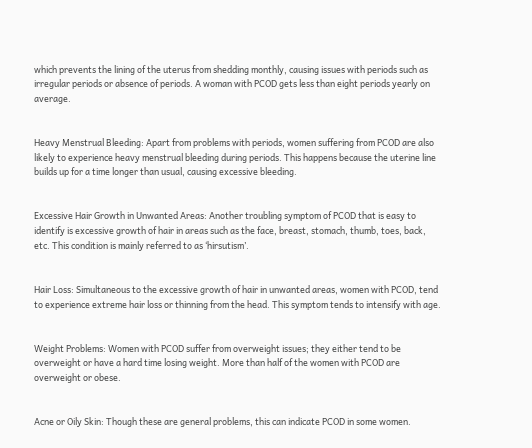which prevents the lining of the uterus from shedding monthly, causing issues with periods such as irregular periods or absence of periods. A woman with PCOD gets less than eight periods yearly on average.


Heavy Menstrual Bleeding: Apart from problems with periods, women suffering from PCOD are also likely to experience heavy menstrual bleeding during periods. This happens because the uterine line builds up for a time longer than usual, causing excessive bleeding.


Excessive Hair Growth in Unwanted Areas: Another troubling symptom of PCOD that is easy to identify is excessive growth of hair in areas such as the face, breast, stomach, thumb, toes, back, etc. This condition is mainly referred to as ‘hirsutism’.


Hair Loss: Simultaneous to the excessive growth of hair in unwanted areas, women with PCOD, tend to experience extreme hair loss or thinning from the head. This symptom tends to intensify with age.


Weight Problems: Women with PCOD suffer from overweight issues; they either tend to be overweight or have a hard time losing weight. More than half of the women with PCOD are overweight or obese.


Acne or Oily Skin: Though these are general problems, this can indicate PCOD in some women.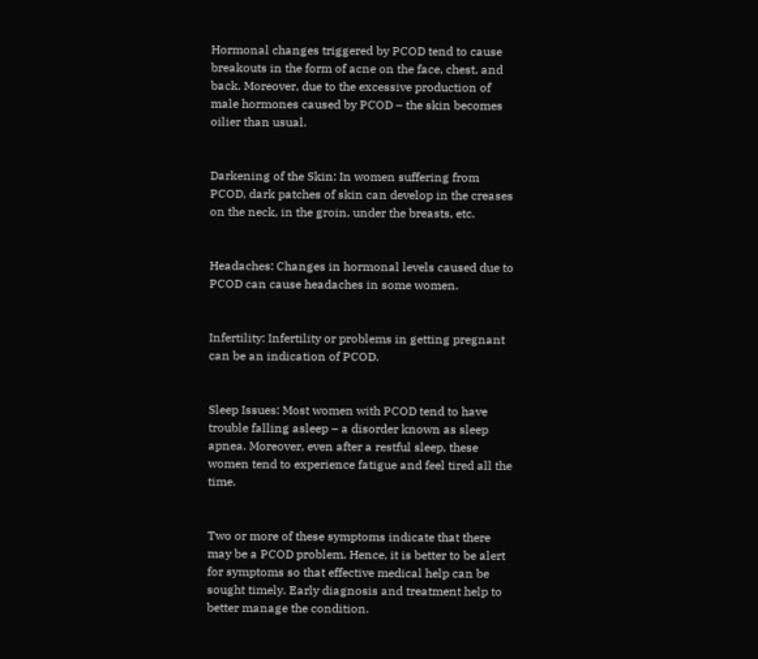Hormonal changes triggered by PCOD tend to cause breakouts in the form of acne on the face, chest, and back. Moreover, due to the excessive production of male hormones caused by PCOD – the skin becomes oilier than usual.


Darkening of the Skin: In women suffering from PCOD, dark patches of skin can develop in the creases on the neck, in the groin, under the breasts, etc.


Headaches: Changes in hormonal levels caused due to PCOD can cause headaches in some women.


Infertility: Infertility or problems in getting pregnant can be an indication of PCOD.


Sleep Issues: Most women with PCOD tend to have trouble falling asleep – a disorder known as sleep apnea. Moreover, even after a restful sleep, these women tend to experience fatigue and feel tired all the time.


Two or more of these symptoms indicate that there may be a PCOD problem. Hence, it is better to be alert for symptoms so that effective medical help can be sought timely. Early diagnosis and treatment help to better manage the condition.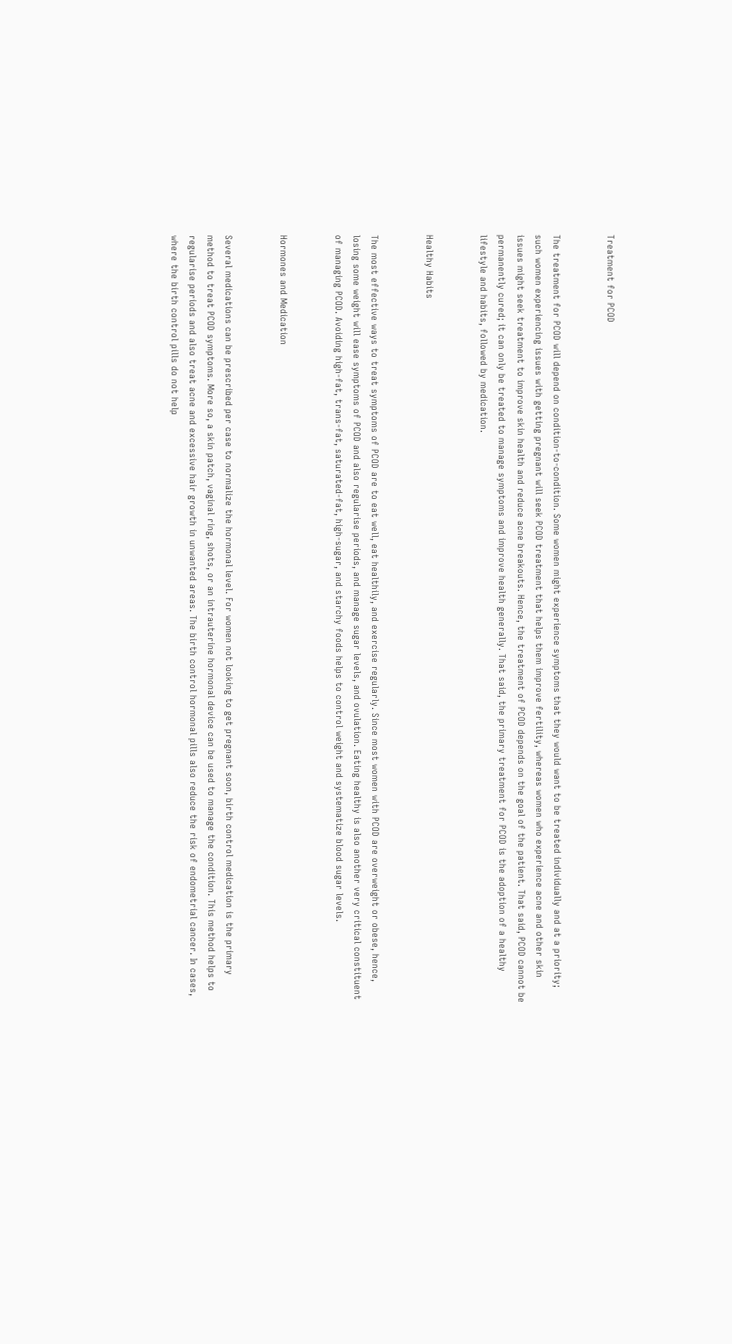Treatment for PCOD


The treatment for PCOD will depend on condition-to-condition. Some women might experience symptoms that they would want to be treated individually and at a priority; such women experiencing issues with getting pregnant will seek PCOD treatment that helps them improve fertility, whereas women who experience acne and other skin issues might seek treatment to improve skin health and reduce acne breakouts. Hence, the treatment of PCOD depends on the goal of the patient. That said, PCOD cannot be permanently cured; it can only be treated to manage symptoms and improve health generally. That said, the primary treatment for PCOD is the adoption of a healthy lifestyle and habits, followed by medication.


Healthy Habits


The most effective ways to treat symptoms of PCOD are to eat well, eat healthily, and exercise regularly. Since most women with PCOD are overweight or obese, hence, losing some weight will ease symptoms of PCOD and also regularise periods, and manage sugar levels, and ovulation. Eating healthy is also another very critical constituent of managing PCOD. Avoiding high-fat, trans-fat, saturated-fat, high-sugar, and starchy foods helps to control weight and systematize blood sugar levels.


Hormones and Medication


Several medications can be prescribed per case to normalize the hormonal level. For women not looking to get pregnant soon, birth control medication is the primary method to treat PCOD symptoms. More so, a skin patch, vaginal ring, shots, or an intrauterine hormonal device can be used to manage the condition. This method helps to regularise periods and also treat acne and excessive hair growth in unwanted areas. The birth control hormonal pills also reduce the risk of endometrial cancer. In cases, where the birth control pills do not help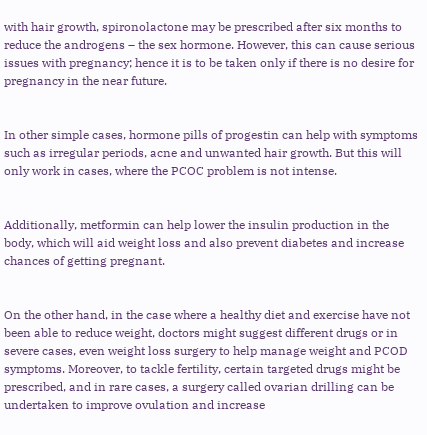with hair growth, spironolactone may be prescribed after six months to reduce the androgens – the sex hormone. However, this can cause serious issues with pregnancy; hence it is to be taken only if there is no desire for pregnancy in the near future.


In other simple cases, hormone pills of progestin can help with symptoms such as irregular periods, acne and unwanted hair growth. But this will only work in cases, where the PCOC problem is not intense.


Additionally, metformin can help lower the insulin production in the body, which will aid weight loss and also prevent diabetes and increase chances of getting pregnant.


On the other hand, in the case where a healthy diet and exercise have not been able to reduce weight, doctors might suggest different drugs or in severe cases, even weight loss surgery to help manage weight and PCOD symptoms. Moreover, to tackle fertility, certain targeted drugs might be prescribed, and in rare cases, a surgery called ovarian drilling can be undertaken to improve ovulation and increase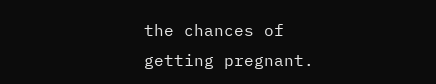the chances of getting pregnant.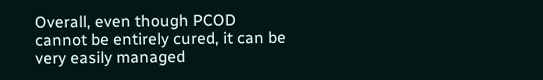Overall, even though PCOD cannot be entirely cured, it can be very easily managed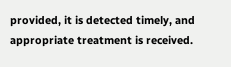provided, it is detected timely, and appropriate treatment is received.